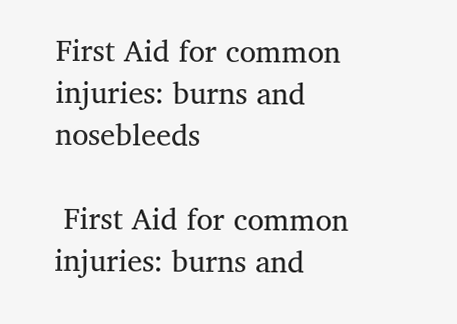First Aid for common injuries: burns and nosebleeds

 First Aid for common injuries: burns and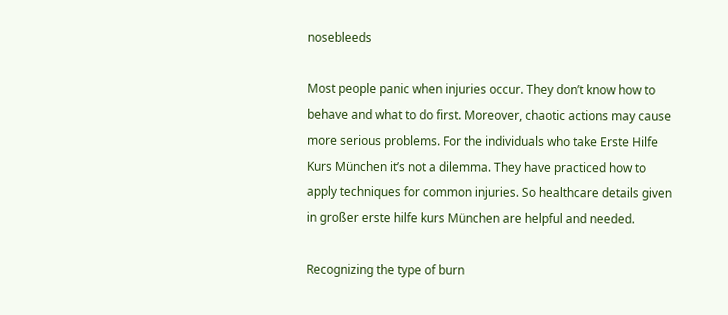nosebleeds

Most people panic when injuries occur. They don’t know how to behave and what to do first. Moreover, chaotic actions may cause more serious problems. For the individuals who take Erste Hilfe Kurs München it’s not a dilemma. They have practiced how to apply techniques for common injuries. So healthcare details given in großer erste hilfe kurs München are helpful and needed.

Recognizing the type of burn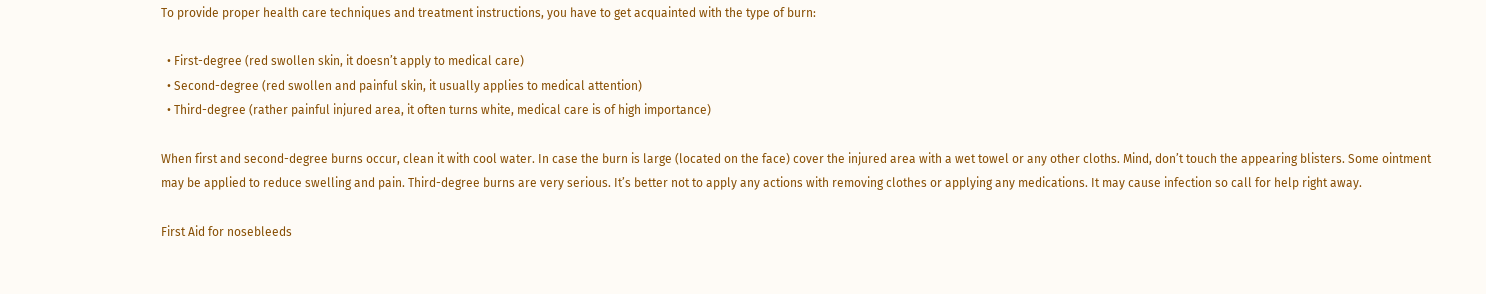To provide proper health care techniques and treatment instructions, you have to get acquainted with the type of burn:

  • First-degree (red swollen skin, it doesn’t apply to medical care)
  • Second-degree (red swollen and painful skin, it usually applies to medical attention)
  • Third-degree (rather painful injured area, it often turns white, medical care is of high importance)

When first and second-degree burns occur, clean it with cool water. In case the burn is large (located on the face) cover the injured area with a wet towel or any other cloths. Mind, don’t touch the appearing blisters. Some ointment may be applied to reduce swelling and pain. Third-degree burns are very serious. It’s better not to apply any actions with removing clothes or applying any medications. It may cause infection so call for help right away.

First Aid for nosebleeds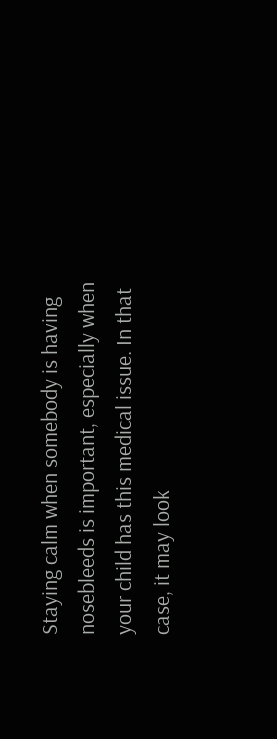Staying calm when somebody is having nosebleeds is important, especially when your child has this medical issue. In that case, it may look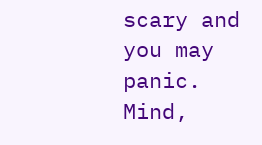scary and you may panic. Mind,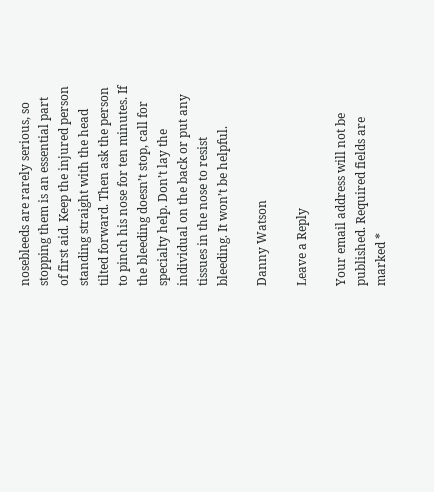nosebleeds are rarely serious, so stopping them is an essential part of first aid. Keep the injured person standing straight with the head tilted forward. Then ask the person to pinch his nose for ten minutes. If the bleeding doesn’t stop, call for specialty help. Don’t lay the individual on the back or put any tissues in the nose to resist bleeding. It won’t be helpful.

Danny Watson

Leave a Reply

Your email address will not be published. Required fields are marked *